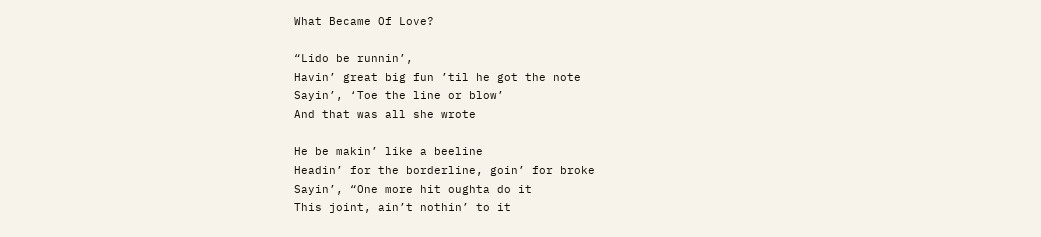What Became Of Love?

“Lido be runnin’,
Havin’ great big fun ’til he got the note
Sayin’, ‘Toe the line or blow’
And that was all she wrote

He be makin’ like a beeline
Headin’ for the borderline, goin’ for broke
Sayin’, “One more hit oughta do it
This joint, ain’t nothin’ to it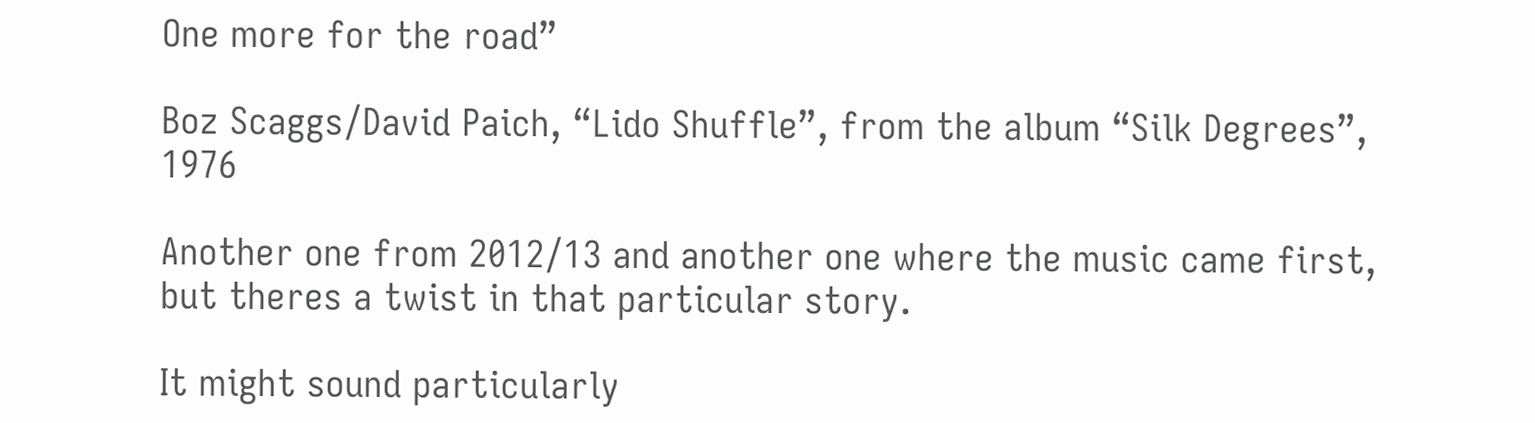One more for the road”

Boz Scaggs/David Paich, “Lido Shuffle”, from the album “Silk Degrees”, 1976

Another one from 2012/13 and another one where the music came first, but theres a twist in that particular story.

It might sound particularly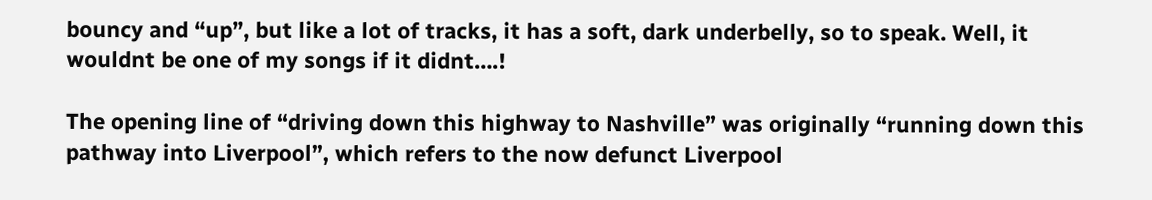bouncy and “up”, but like a lot of tracks, it has a soft, dark underbelly, so to speak. Well, it wouldnt be one of my songs if it didnt….!

The opening line of “driving down this highway to Nashville” was originally “running down this pathway into Liverpool”, which refers to the now defunct Liverpool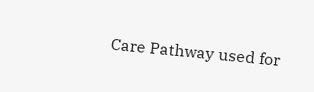Care Pathway used for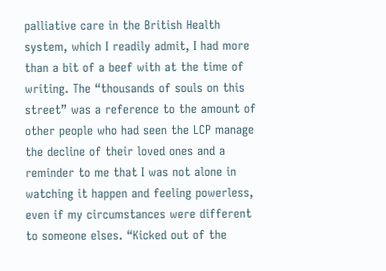palliative care in the British Health system, which I readily admit, I had more than a bit of a beef with at the time of writing. The “thousands of souls on this street” was a reference to the amount of other people who had seen the LCP manage the decline of their loved ones and a reminder to me that I was not alone in watching it happen and feeling powerless, even if my circumstances were different to someone elses. “Kicked out of the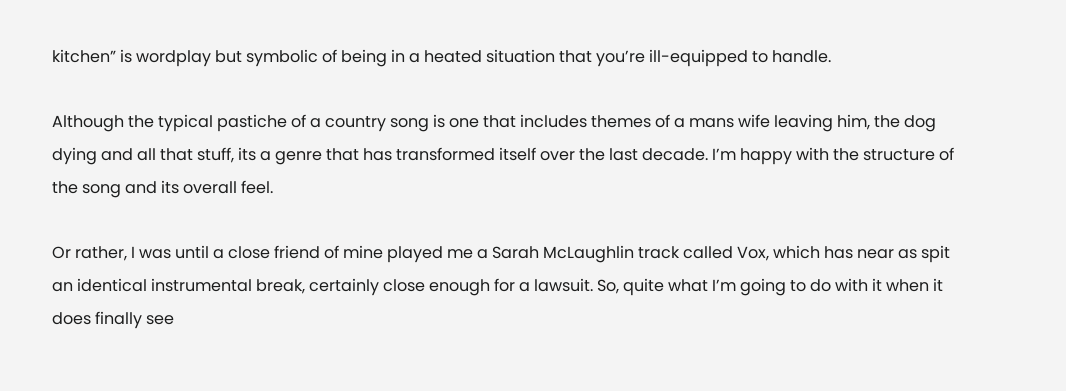kitchen” is wordplay but symbolic of being in a heated situation that you’re ill-equipped to handle.

Although the typical pastiche of a country song is one that includes themes of a mans wife leaving him, the dog dying and all that stuff, its a genre that has transformed itself over the last decade. I’m happy with the structure of the song and its overall feel.

Or rather, I was until a close friend of mine played me a Sarah McLaughlin track called Vox, which has near as spit an identical instrumental break, certainly close enough for a lawsuit. So, quite what I’m going to do with it when it does finally see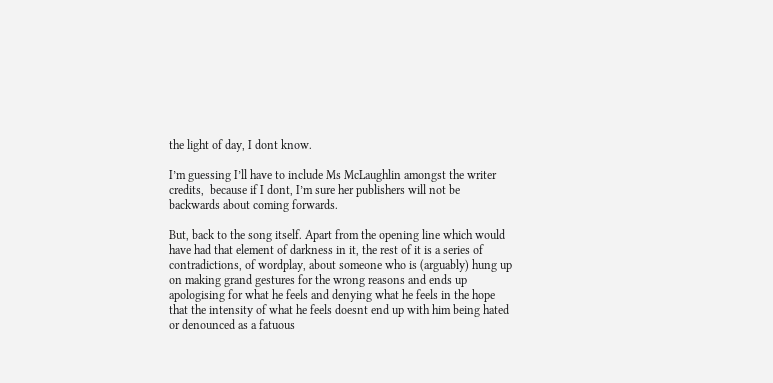the light of day, I dont know.

I’m guessing I’ll have to include Ms McLaughlin amongst the writer credits,  because if I dont, I’m sure her publishers will not be backwards about coming forwards.

But, back to the song itself. Apart from the opening line which would have had that element of darkness in it, the rest of it is a series of contradictions, of wordplay, about someone who is (arguably) hung up on making grand gestures for the wrong reasons and ends up apologising for what he feels and denying what he feels in the hope that the intensity of what he feels doesnt end up with him being hated or denounced as a fatuous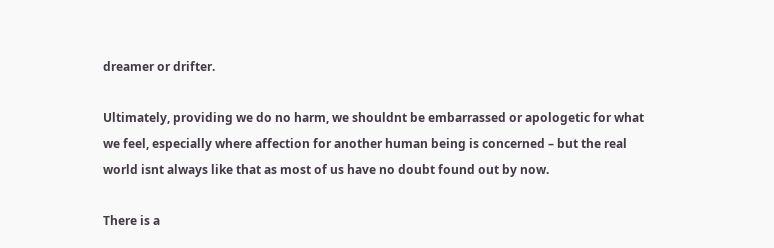dreamer or drifter.

Ultimately, providing we do no harm, we shouldnt be embarrassed or apologetic for what we feel, especially where affection for another human being is concerned – but the real world isnt always like that as most of us have no doubt found out by now.

There is a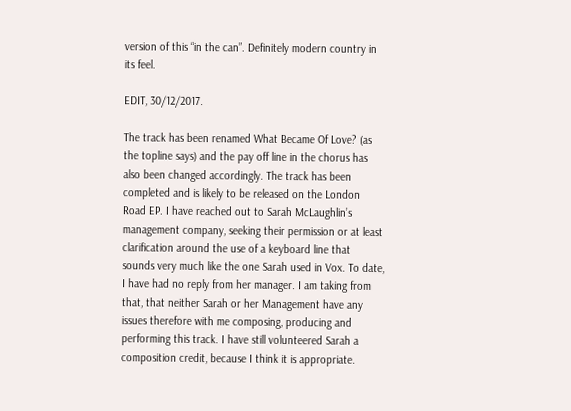version of this “in the can”. Definitely modern country in its feel.

EDIT, 30/12/2017.

The track has been renamed What Became Of Love? (as the topline says) and the pay off line in the chorus has also been changed accordingly. The track has been completed and is likely to be released on the London Road EP. I have reached out to Sarah McLaughlin’s management company, seeking their permission or at least clarification around the use of a keyboard line that sounds very much like the one Sarah used in Vox. To date, I have had no reply from her manager. I am taking from that, that neither Sarah or her Management have any issues therefore with me composing, producing and performing this track. I have still volunteered Sarah a composition credit, because I think it is appropriate.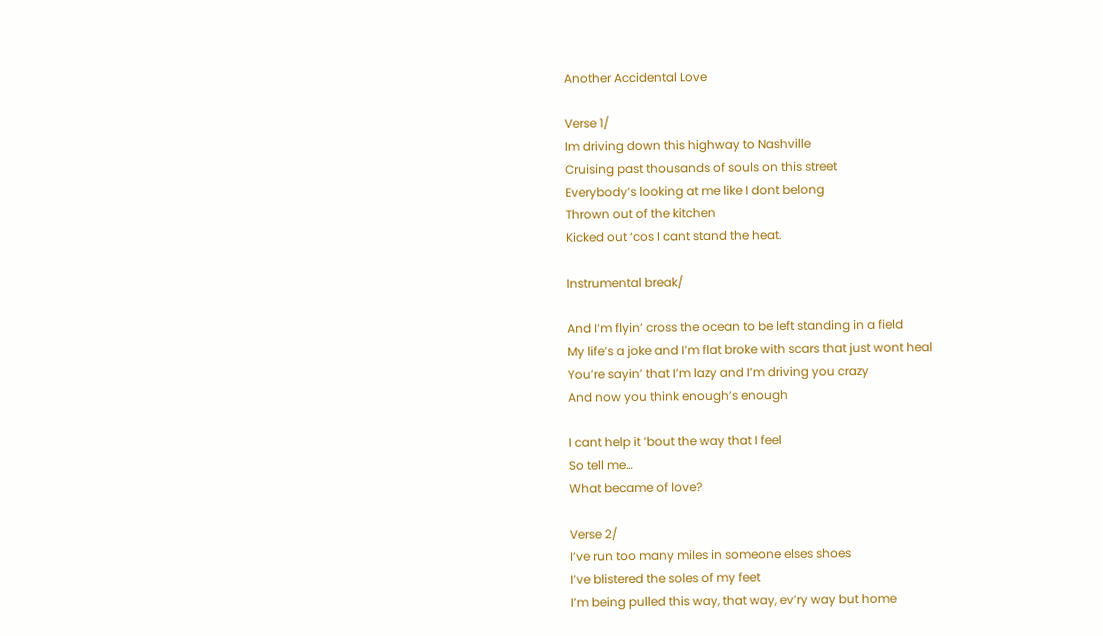Another Accidental Love

Verse 1/
Im driving down this highway to Nashville
Cruising past thousands of souls on this street
Everybody’s looking at me like I dont belong
Thrown out of the kitchen
Kicked out ‘cos I cant stand the heat.

Instrumental break/

And I’m flyin’ cross the ocean to be left standing in a field
My life’s a joke and I’m flat broke with scars that just wont heal
You’re sayin’ that I’m lazy and I’m driving you crazy
And now you think enough’s enough

I cant help it ’bout the way that I feel
So tell me…
What became of love?

Verse 2/
I’ve run too many miles in someone elses shoes
I’ve blistered the soles of my feet
I’m being pulled this way, that way, ev’ry way but home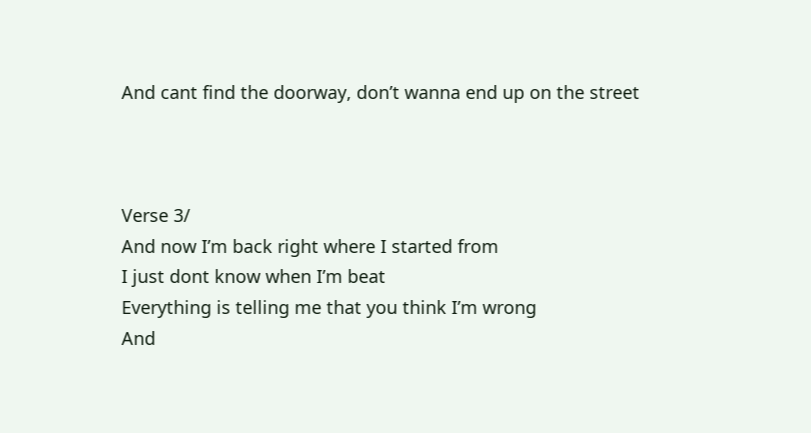And cant find the doorway, don’t wanna end up on the street



Verse 3/
And now I’m back right where I started from
I just dont know when I’m beat
Everything is telling me that you think I’m wrong
And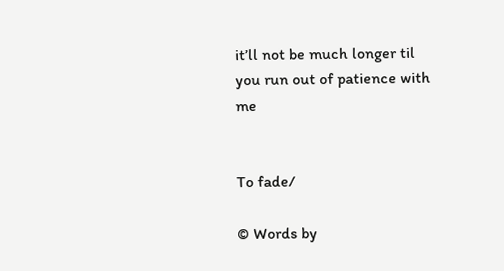it’ll not be much longer til you run out of patience with me


To fade/

© Words by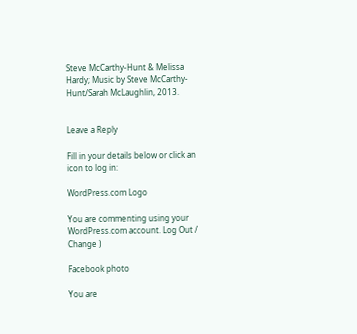Steve McCarthy-Hunt & Melissa Hardy; Music by Steve McCarthy-Hunt/Sarah McLaughlin, 2013.


Leave a Reply

Fill in your details below or click an icon to log in:

WordPress.com Logo

You are commenting using your WordPress.com account. Log Out /  Change )

Facebook photo

You are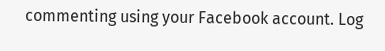commenting using your Facebook account. Log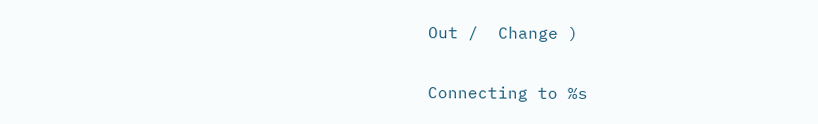Out /  Change )

Connecting to %s